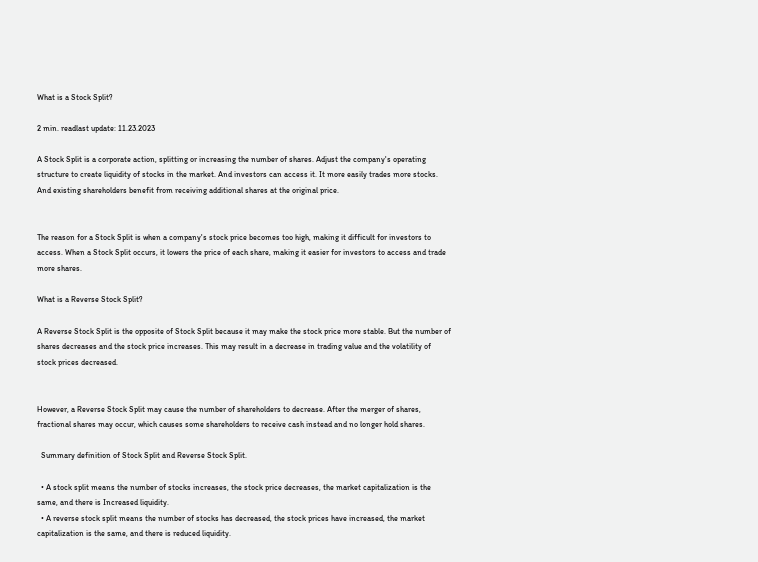What is a Stock Split?

2 min. readlast update: 11.23.2023

A Stock Split is a corporate action, splitting or increasing the number of shares. Adjust the company's operating structure to create liquidity of stocks in the market. And investors can access it. It more easily trades more stocks. And existing shareholders benefit from receiving additional shares at the original price.


The reason for a Stock Split is when a company's stock price becomes too high, making it difficult for investors to access. When a Stock Split occurs, it lowers the price of each share, making it easier for investors to access and trade more shares.

What is a Reverse Stock Split?

A Reverse Stock Split is the opposite of Stock Split because it may make the stock price more stable. But the number of shares decreases and the stock price increases. This may result in a decrease in trading value and the volatility of stock prices decreased.


However, a Reverse Stock Split may cause the number of shareholders to decrease. After the merger of shares, fractional shares may occur, which causes some shareholders to receive cash instead and no longer hold shares.

  Summary definition of Stock Split and Reverse Stock Split.

  • A stock split means the number of stocks increases, the stock price decreases, the market capitalization is the same, and there is Increased liquidity.
  • A reverse stock split means the number of stocks has decreased, the stock prices have increased, the market capitalization is the same, and there is reduced liquidity.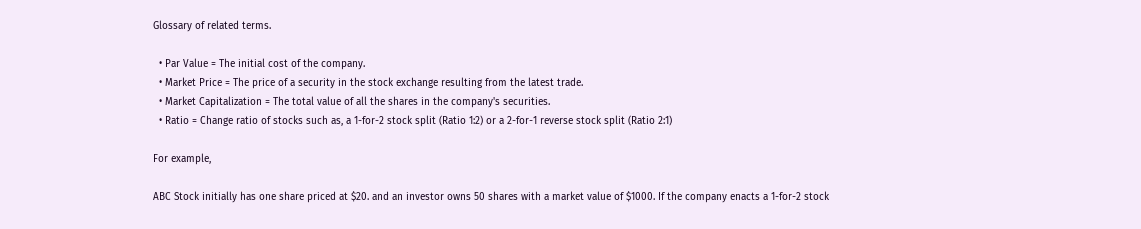Glossary of related terms.

  • Par Value = The initial cost of the company.
  • Market Price = The price of a security in the stock exchange resulting from the latest trade.
  • Market Capitalization = The total value of all the shares in the company's securities.
  • Ratio = Change ratio of stocks such as, a 1-for-2 stock split (Ratio 1:2) or a 2-for-1 reverse stock split (Ratio 2:1)

For example,

ABC Stock initially has one share priced at $20. and an investor owns 50 shares with a market value of $1000. If the company enacts a 1-for-2 stock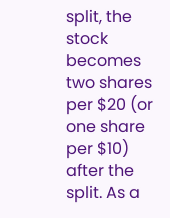split, the stock becomes two shares per $20 (or one share per $10) after the split. As a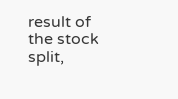result of the stock split,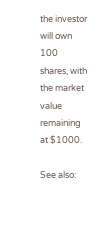the investor will own 100 shares, with the market value remaining at $1000.

See also: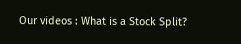Our videos : What is a Stock Split?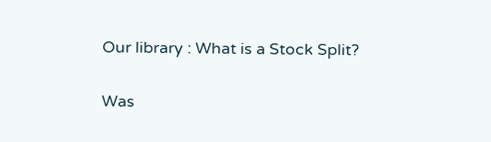Our library : What is a Stock Split?

Was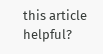this article helpful?